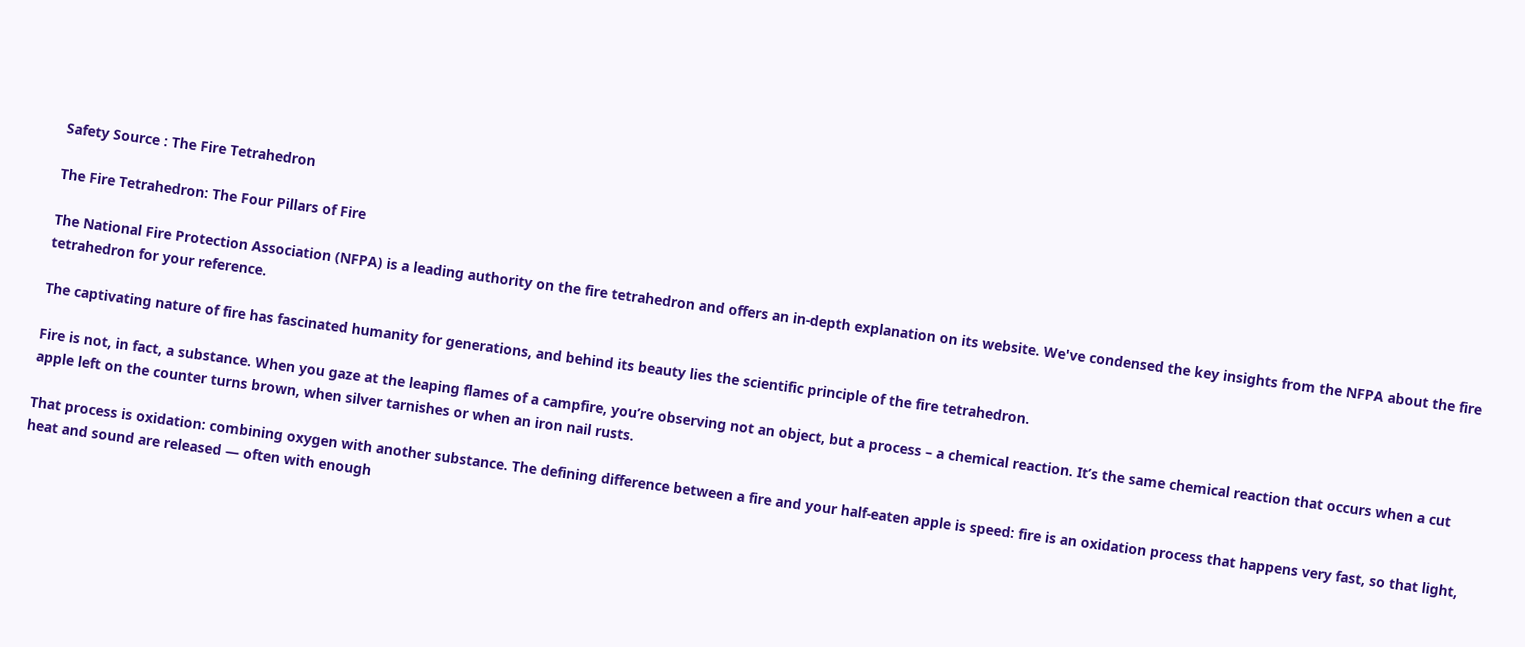Safety Source : The Fire Tetrahedron

The Fire Tetrahedron: The Four Pillars of Fire

The National Fire Protection Association (NFPA) is a leading authority on the fire tetrahedron and offers an in-depth explanation on its website. We've condensed the key insights from the NFPA about the fire tetrahedron for your reference.

The captivating nature of fire has fascinated humanity for generations, and behind its beauty lies the scientific principle of the fire tetrahedron.

Fire is not, in fact, a substance. When you gaze at the leaping flames of a campfire, you’re observing not an object, but a process – a chemical reaction. It’s the same chemical reaction that occurs when a cut apple left on the counter turns brown, when silver tarnishes or when an iron nail rusts.

That process is oxidation: combining oxygen with another substance. The defining difference between a fire and your half-eaten apple is speed: fire is an oxidation process that happens very fast, so that light, heat and sound are released — often with enough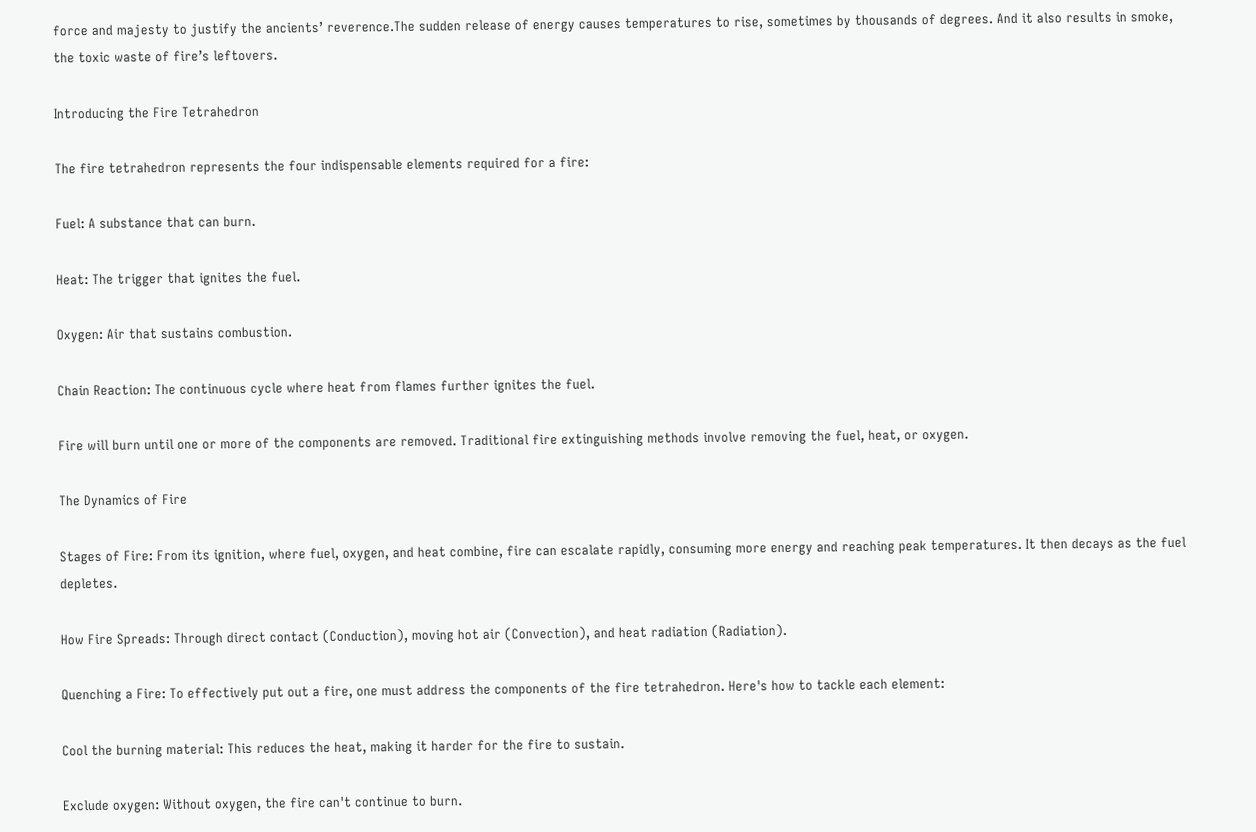force and majesty to justify the ancients’ reverence.The sudden release of energy causes temperatures to rise, sometimes by thousands of degrees. And it also results in smoke, the toxic waste of fire’s leftovers.

Introducing the Fire Tetrahedron

The fire tetrahedron represents the four indispensable elements required for a fire:

Fuel: A substance that can burn.

Heat: The trigger that ignites the fuel.

Oxygen: Air that sustains combustion.

Chain Reaction: The continuous cycle where heat from flames further ignites the fuel.

Fire will burn until one or more of the components are removed. Traditional fire extinguishing methods involve removing the fuel, heat, or oxygen.

The Dynamics of Fire

Stages of Fire: From its ignition, where fuel, oxygen, and heat combine, fire can escalate rapidly, consuming more energy and reaching peak temperatures. It then decays as the fuel depletes.

How Fire Spreads: Through direct contact (Conduction), moving hot air (Convection), and heat radiation (Radiation).

Quenching a Fire: To effectively put out a fire, one must address the components of the fire tetrahedron. Here's how to tackle each element:

Cool the burning material: This reduces the heat, making it harder for the fire to sustain.

Exclude oxygen: Without oxygen, the fire can't continue to burn.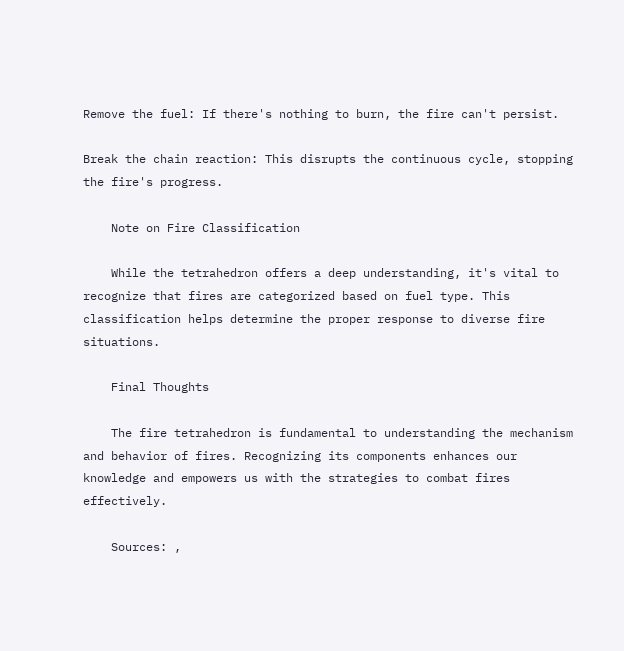Remove the fuel: If there's nothing to burn, the fire can't persist.

Break the chain reaction: This disrupts the continuous cycle, stopping the fire's progress.

    Note on Fire Classification

    While the tetrahedron offers a deep understanding, it's vital to recognize that fires are categorized based on fuel type. This classification helps determine the proper response to diverse fire situations.

    Final Thoughts

    The fire tetrahedron is fundamental to understanding the mechanism and behavior of fires. Recognizing its components enhances our knowledge and empowers us with the strategies to combat fires effectively.

    Sources: ,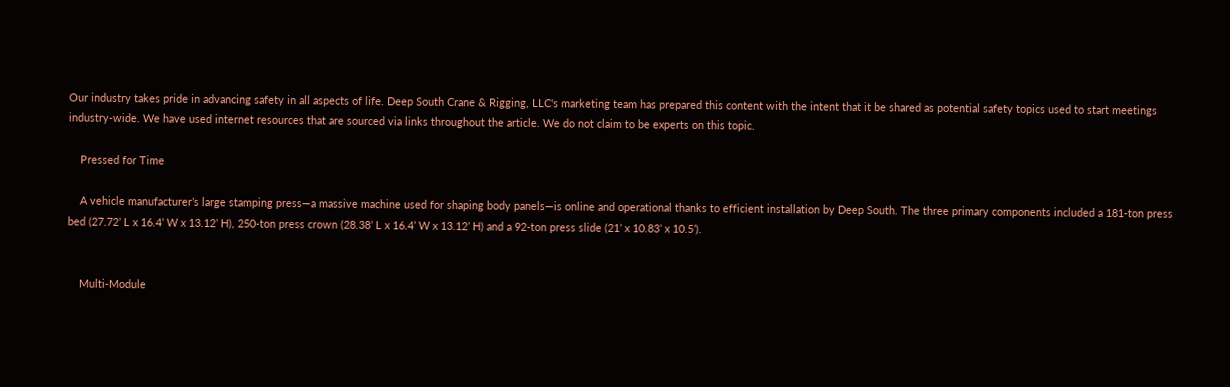Our industry takes pride in advancing safety in all aspects of life. Deep South Crane & Rigging, LLC's marketing team has prepared this content with the intent that it be shared as potential safety topics used to start meetings industry-wide. We have used internet resources that are sourced via links throughout the article. We do not claim to be experts on this topic.

    Pressed for Time

    A vehicle manufacturer’s large stamping press—a massive machine used for shaping body panels—is online and operational thanks to efficient installation by Deep South. The three primary components included a 181-ton press bed (27.72’ L x 16.4’ W x 13.12’ H), 250-ton press crown (28.38’ L x 16.4’ W x 13.12’ H) and a 92-ton press slide (21’ x 10.83’ x 10.5’).


    Multi-Module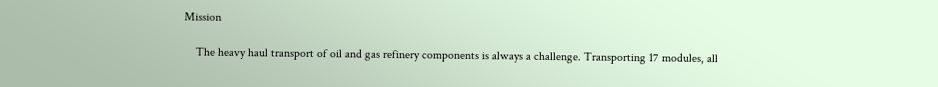Mission

    The heavy haul transport of oil and gas refinery components is always a challenge. Transporting 17 modules, all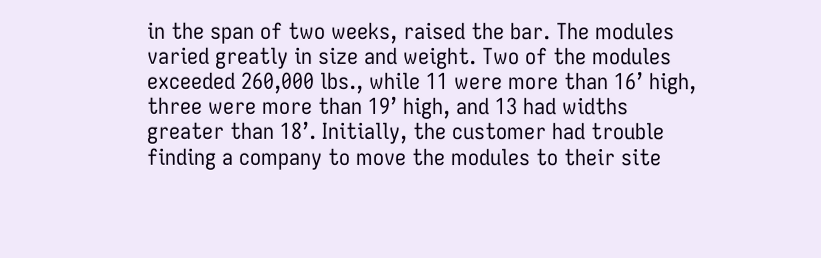in the span of two weeks, raised the bar. The modules varied greatly in size and weight. Two of the modules exceeded 260,000 lbs., while 11 were more than 16’ high, three were more than 19’ high, and 13 had widths greater than 18’. Initially, the customer had trouble finding a company to move the modules to their site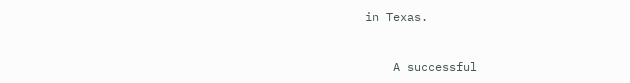in Texas.


    A successful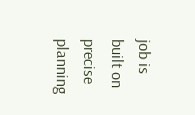job is built on precise planning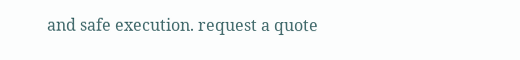and safe execution. request a quote